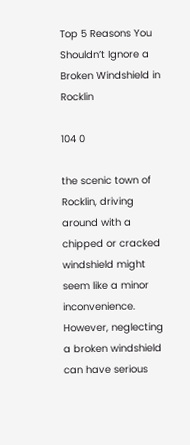Top 5 Reasons You Shouldn’t Ignore a Broken Windshield in Rocklin

104 0

the scenic town of Rocklin, driving around with a chipped or cracked windshield might seem like a minor inconvenience. However, neglecting a broken windshield can have serious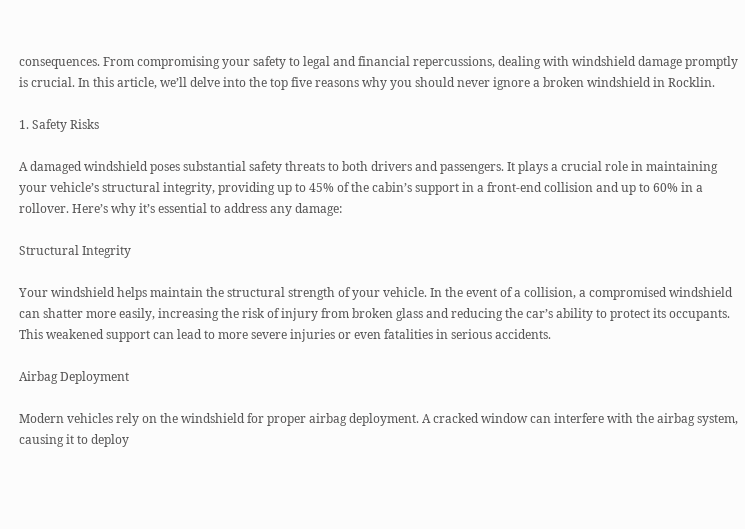consequences. From compromising your safety to legal and financial repercussions, dealing with windshield damage promptly is crucial. In this article, we’ll delve into the top five reasons why you should never ignore a broken windshield in Rocklin.

1. Safety Risks

A damaged windshield poses substantial safety threats to both drivers and passengers. It plays a crucial role in maintaining your vehicle’s structural integrity, providing up to 45% of the cabin’s support in a front-end collision and up to 60% in a rollover. Here’s why it’s essential to address any damage:

Structural Integrity

Your windshield helps maintain the structural strength of your vehicle. In the event of a collision, a compromised windshield can shatter more easily, increasing the risk of injury from broken glass and reducing the car’s ability to protect its occupants. This weakened support can lead to more severe injuries or even fatalities in serious accidents.

Airbag Deployment

Modern vehicles rely on the windshield for proper airbag deployment. A cracked window can interfere with the airbag system, causing it to deploy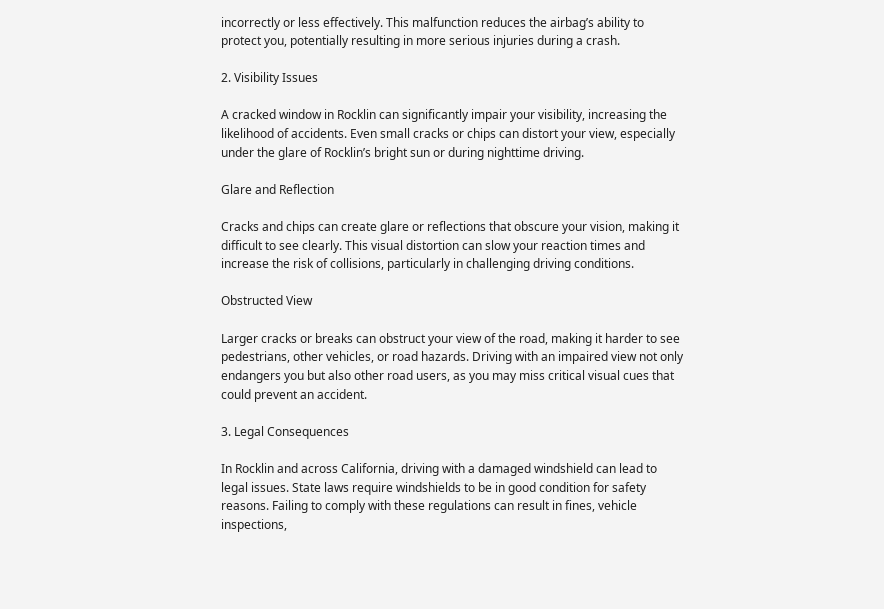incorrectly or less effectively. This malfunction reduces the airbag’s ability to protect you, potentially resulting in more serious injuries during a crash.

2. Visibility Issues

A cracked window in Rocklin can significantly impair your visibility, increasing the likelihood of accidents. Even small cracks or chips can distort your view, especially under the glare of Rocklin’s bright sun or during nighttime driving.

Glare and Reflection

Cracks and chips can create glare or reflections that obscure your vision, making it difficult to see clearly. This visual distortion can slow your reaction times and increase the risk of collisions, particularly in challenging driving conditions.

Obstructed View

Larger cracks or breaks can obstruct your view of the road, making it harder to see pedestrians, other vehicles, or road hazards. Driving with an impaired view not only endangers you but also other road users, as you may miss critical visual cues that could prevent an accident.

3. Legal Consequences

In Rocklin and across California, driving with a damaged windshield can lead to legal issues. State laws require windshields to be in good condition for safety reasons. Failing to comply with these regulations can result in fines, vehicle inspections,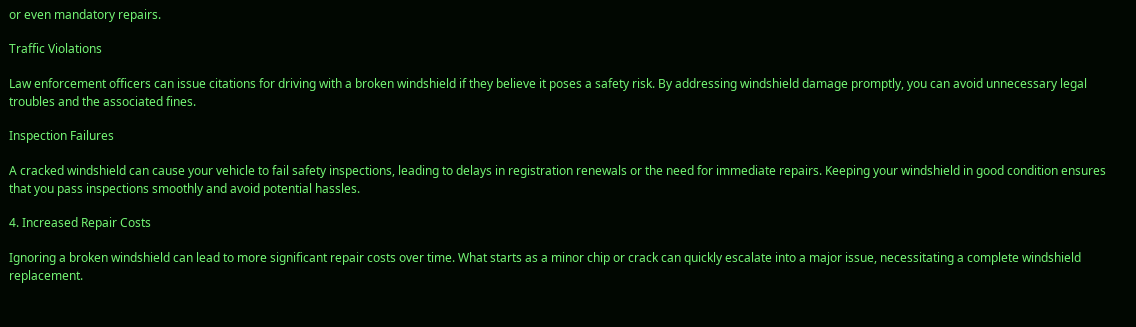or even mandatory repairs.

Traffic Violations

Law enforcement officers can issue citations for driving with a broken windshield if they believe it poses a safety risk. By addressing windshield damage promptly, you can avoid unnecessary legal troubles and the associated fines.

Inspection Failures

A cracked windshield can cause your vehicle to fail safety inspections, leading to delays in registration renewals or the need for immediate repairs. Keeping your windshield in good condition ensures that you pass inspections smoothly and avoid potential hassles.

4. Increased Repair Costs

Ignoring a broken windshield can lead to more significant repair costs over time. What starts as a minor chip or crack can quickly escalate into a major issue, necessitating a complete windshield replacement.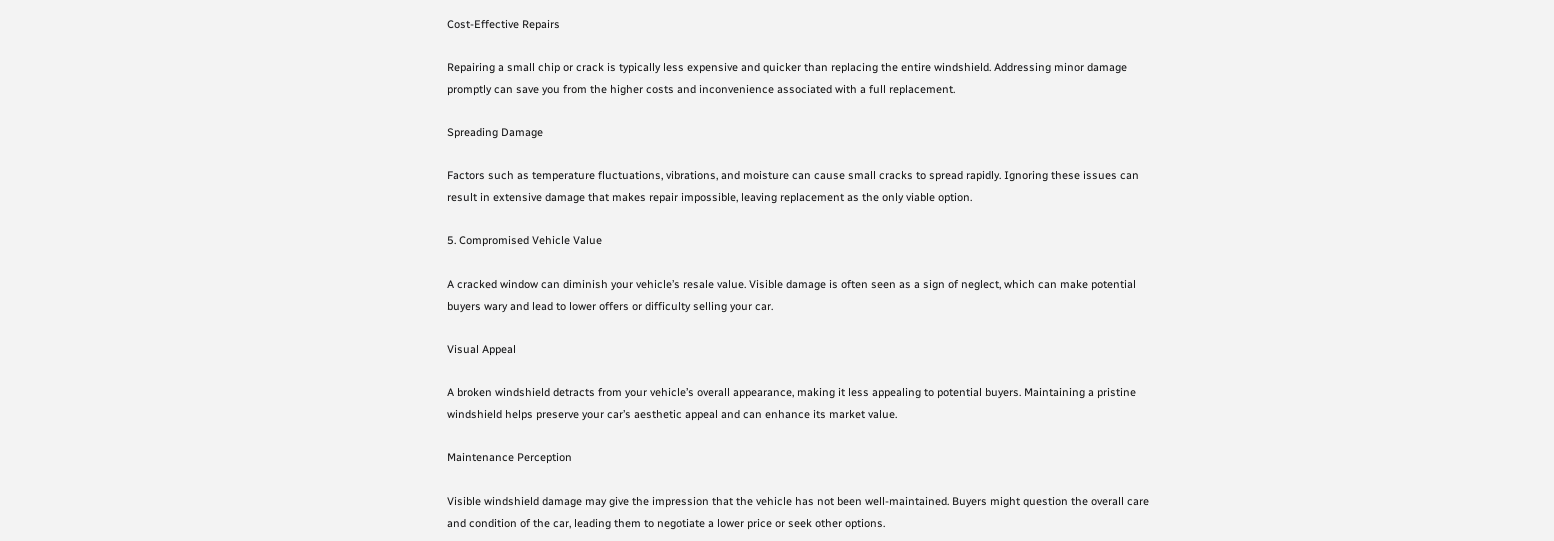Cost-Effective Repairs

Repairing a small chip or crack is typically less expensive and quicker than replacing the entire windshield. Addressing minor damage promptly can save you from the higher costs and inconvenience associated with a full replacement.

Spreading Damage

Factors such as temperature fluctuations, vibrations, and moisture can cause small cracks to spread rapidly. Ignoring these issues can result in extensive damage that makes repair impossible, leaving replacement as the only viable option.

5. Compromised Vehicle Value

A cracked window can diminish your vehicle’s resale value. Visible damage is often seen as a sign of neglect, which can make potential buyers wary and lead to lower offers or difficulty selling your car.

Visual Appeal

A broken windshield detracts from your vehicle’s overall appearance, making it less appealing to potential buyers. Maintaining a pristine windshield helps preserve your car’s aesthetic appeal and can enhance its market value.

Maintenance Perception

Visible windshield damage may give the impression that the vehicle has not been well-maintained. Buyers might question the overall care and condition of the car, leading them to negotiate a lower price or seek other options.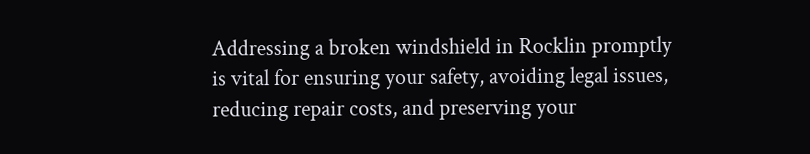Addressing a broken windshield in Rocklin promptly is vital for ensuring your safety, avoiding legal issues, reducing repair costs, and preserving your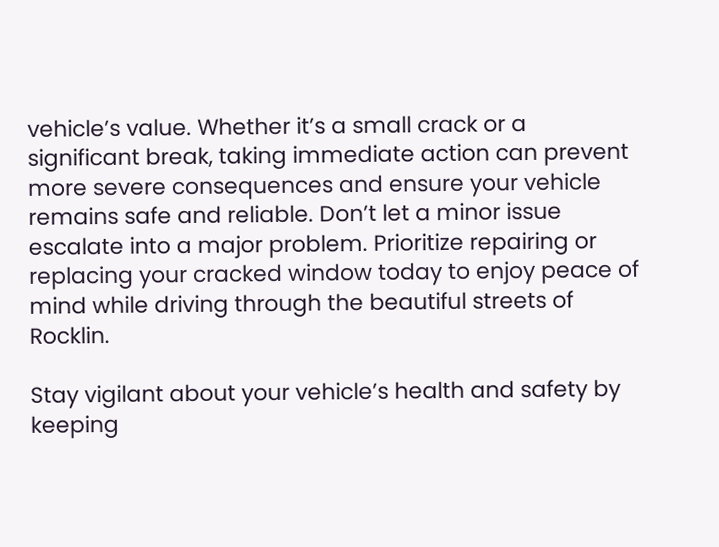vehicle’s value. Whether it’s a small crack or a significant break, taking immediate action can prevent more severe consequences and ensure your vehicle remains safe and reliable. Don’t let a minor issue escalate into a major problem. Prioritize repairing or replacing your cracked window today to enjoy peace of mind while driving through the beautiful streets of Rocklin.

Stay vigilant about your vehicle’s health and safety by keeping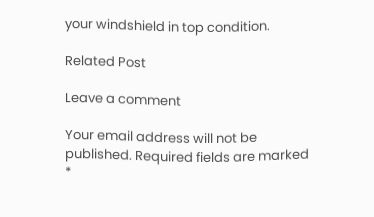your windshield in top condition.

Related Post

Leave a comment

Your email address will not be published. Required fields are marked *